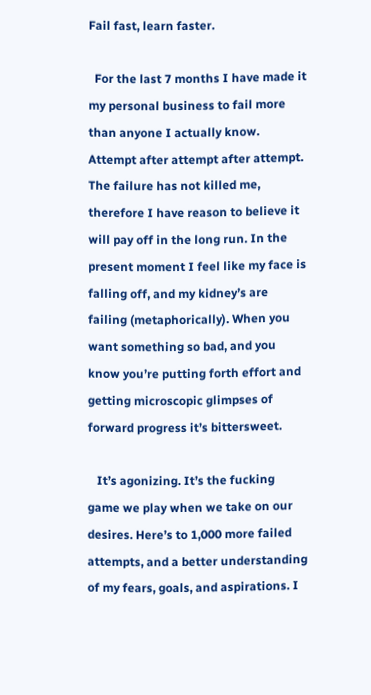Fail fast, learn faster.

  For the last 7 months I have made it my personal business to fail more than anyone I actually know. Attempt after attempt after attempt. The failure has not killed me, therefore I have reason to believe it will pay off in the long run. In the present moment I feel like my face is falling off, and my kidney’s are failing (metaphorically). When you want something so bad, and you know you’re putting forth effort and getting microscopic glimpses of forward progress it’s bittersweet.

   It’s agonizing. It’s the fucking game we play when we take on our desires. Here’s to 1,000 more failed attempts, and a better understanding of my fears, goals, and aspirations. I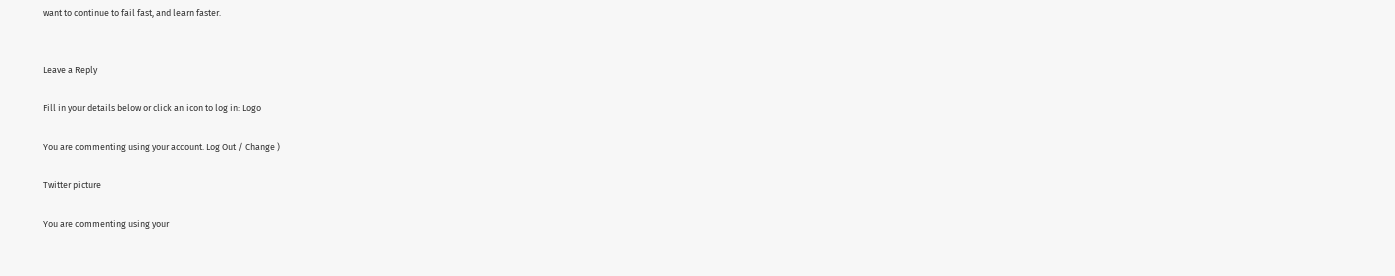want to continue to fail fast, and learn faster.


Leave a Reply

Fill in your details below or click an icon to log in: Logo

You are commenting using your account. Log Out / Change )

Twitter picture

You are commenting using your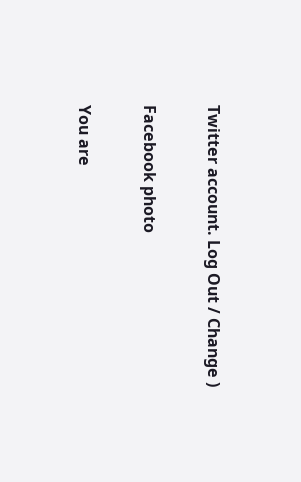Twitter account. Log Out / Change )

Facebook photo

You are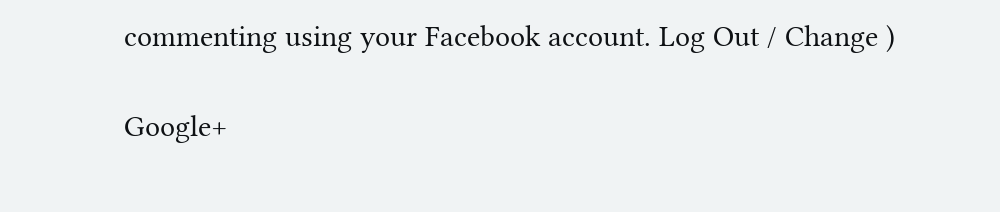commenting using your Facebook account. Log Out / Change )

Google+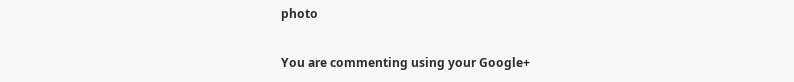photo

You are commenting using your Google+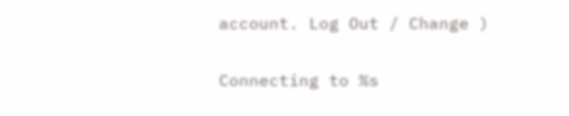account. Log Out / Change )

Connecting to %s